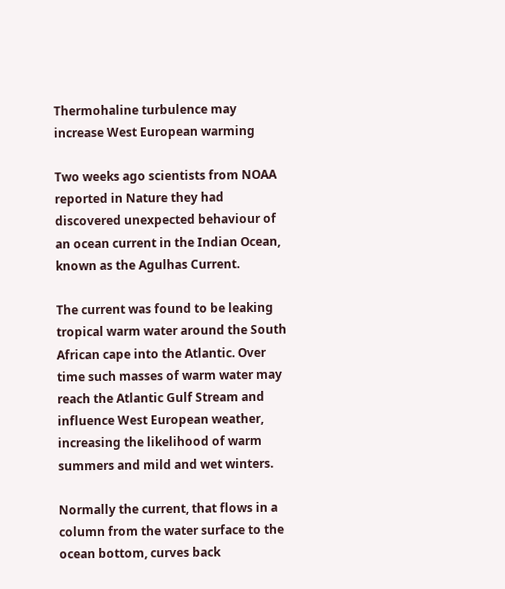Thermohaline turbulence may increase West European warming

Two weeks ago scientists from NOAA reported in Nature they had discovered unexpected behaviour of an ocean current in the Indian Ocean, known as the Agulhas Current.

The current was found to be leaking tropical warm water around the South African cape into the Atlantic. Over time such masses of warm water may reach the Atlantic Gulf Stream and influence West European weather, increasing the likelihood of warm summers and mild and wet winters.

Normally the current, that flows in a column from the water surface to the ocean bottom, curves back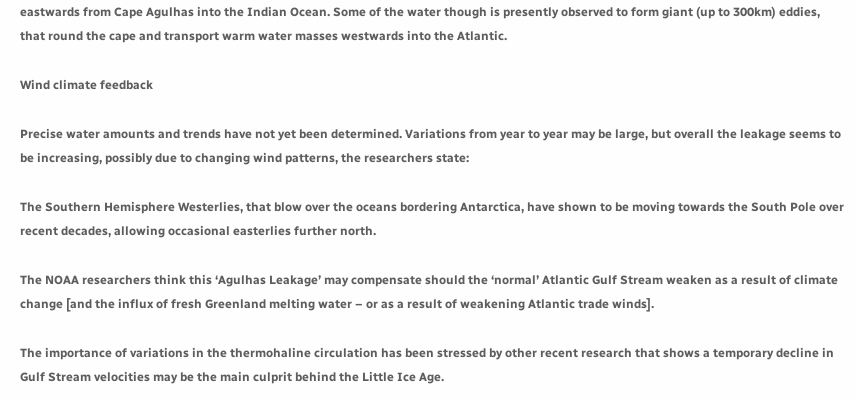eastwards from Cape Agulhas into the Indian Ocean. Some of the water though is presently observed to form giant (up to 300km) eddies, that round the cape and transport warm water masses westwards into the Atlantic.

Wind climate feedback

Precise water amounts and trends have not yet been determined. Variations from year to year may be large, but overall the leakage seems to be increasing, possibly due to changing wind patterns, the researchers state:

The Southern Hemisphere Westerlies, that blow over the oceans bordering Antarctica, have shown to be moving towards the South Pole over recent decades, allowing occasional easterlies further north.

The NOAA researchers think this ‘Agulhas Leakage’ may compensate should the ‘normal’ Atlantic Gulf Stream weaken as a result of climate change [and the influx of fresh Greenland melting water – or as a result of weakening Atlantic trade winds].

The importance of variations in the thermohaline circulation has been stressed by other recent research that shows a temporary decline in Gulf Stream velocities may be the main culprit behind the Little Ice Age.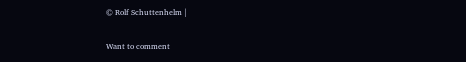© Rolf Schuttenhelm |

Want to comment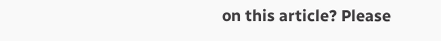on this article? Please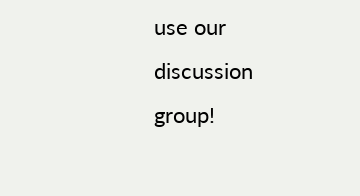use our discussion group!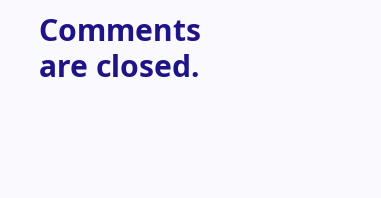Comments are closed.